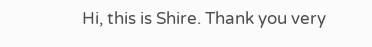Hi, this is Shire. Thank you very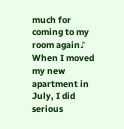much for coming to my room again♪ When I moved my new apartment in July, I did serious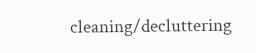cleaning/decluttering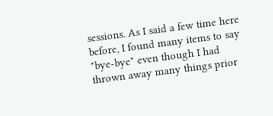sessions. As I said a few time here before, I found many items to say "bye-bye" even though I had thrown away many things prior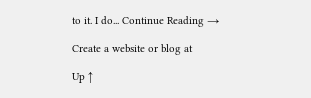to it. I do... Continue Reading →

Create a website or blog at

Up ↑